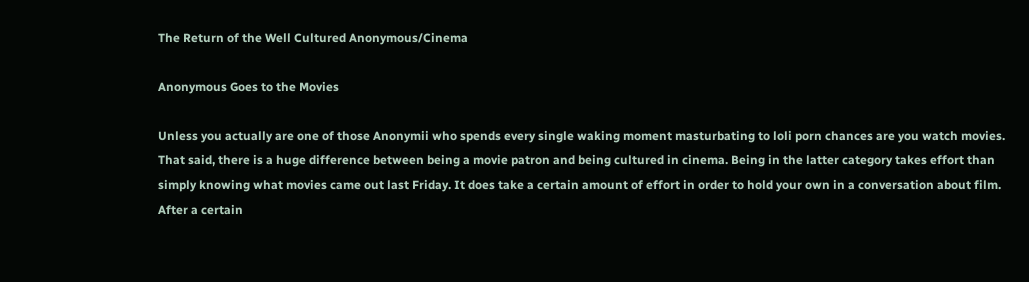The Return of the Well Cultured Anonymous/Cinema

Anonymous Goes to the Movies

Unless you actually are one of those Anonymii who spends every single waking moment masturbating to loli porn chances are you watch movies. That said, there is a huge difference between being a movie patron and being cultured in cinema. Being in the latter category takes effort than simply knowing what movies came out last Friday. It does take a certain amount of effort in order to hold your own in a conversation about film. After a certain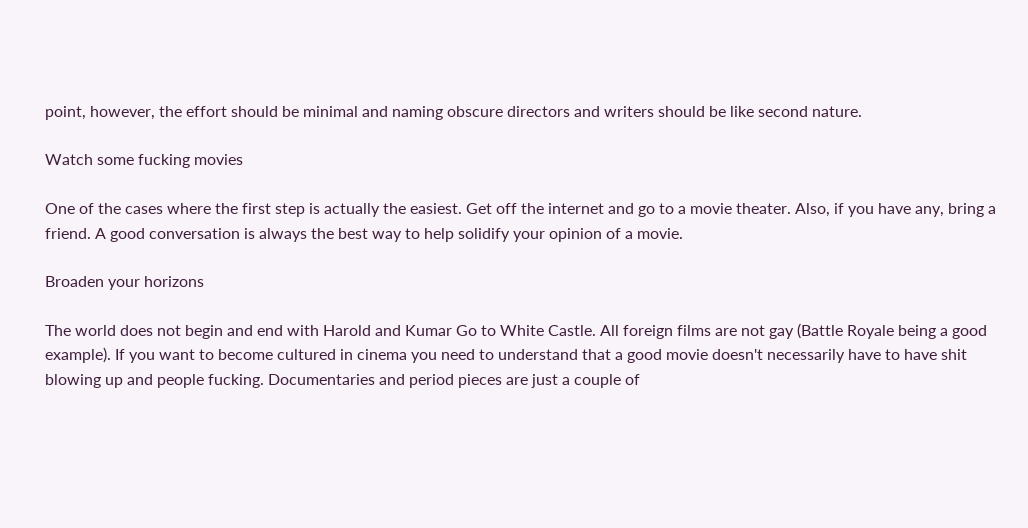point, however, the effort should be minimal and naming obscure directors and writers should be like second nature.

Watch some fucking movies

One of the cases where the first step is actually the easiest. Get off the internet and go to a movie theater. Also, if you have any, bring a friend. A good conversation is always the best way to help solidify your opinion of a movie.

Broaden your horizons

The world does not begin and end with Harold and Kumar Go to White Castle. All foreign films are not gay (Battle Royale being a good example). If you want to become cultured in cinema you need to understand that a good movie doesn't necessarily have to have shit blowing up and people fucking. Documentaries and period pieces are just a couple of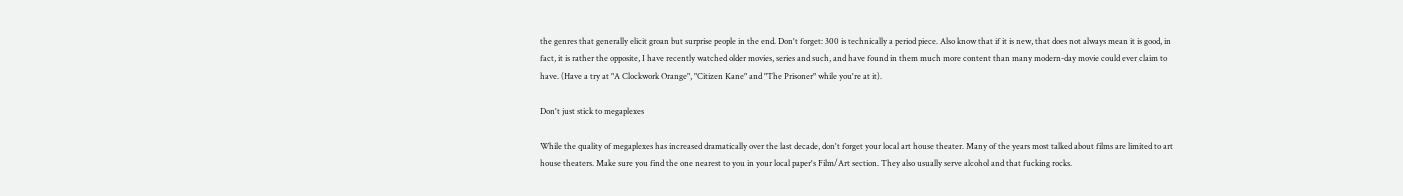the genres that generally elicit groan but surprise people in the end. Don't forget: 300 is technically a period piece. Also know that if it is new, that does not always mean it is good, in fact, it is rather the opposite, I have recently watched older movies, series and such, and have found in them much more content than many modern-day movie could ever claim to have. (Have a try at "A Clockwork Orange", "Citizen Kane" and "The Prisoner" while you're at it).

Don't just stick to megaplexes

While the quality of megaplexes has increased dramatically over the last decade, don't forget your local art house theater. Many of the years most talked about films are limited to art house theaters. Make sure you find the one nearest to you in your local paper's Film/Art section. They also usually serve alcohol and that fucking rocks.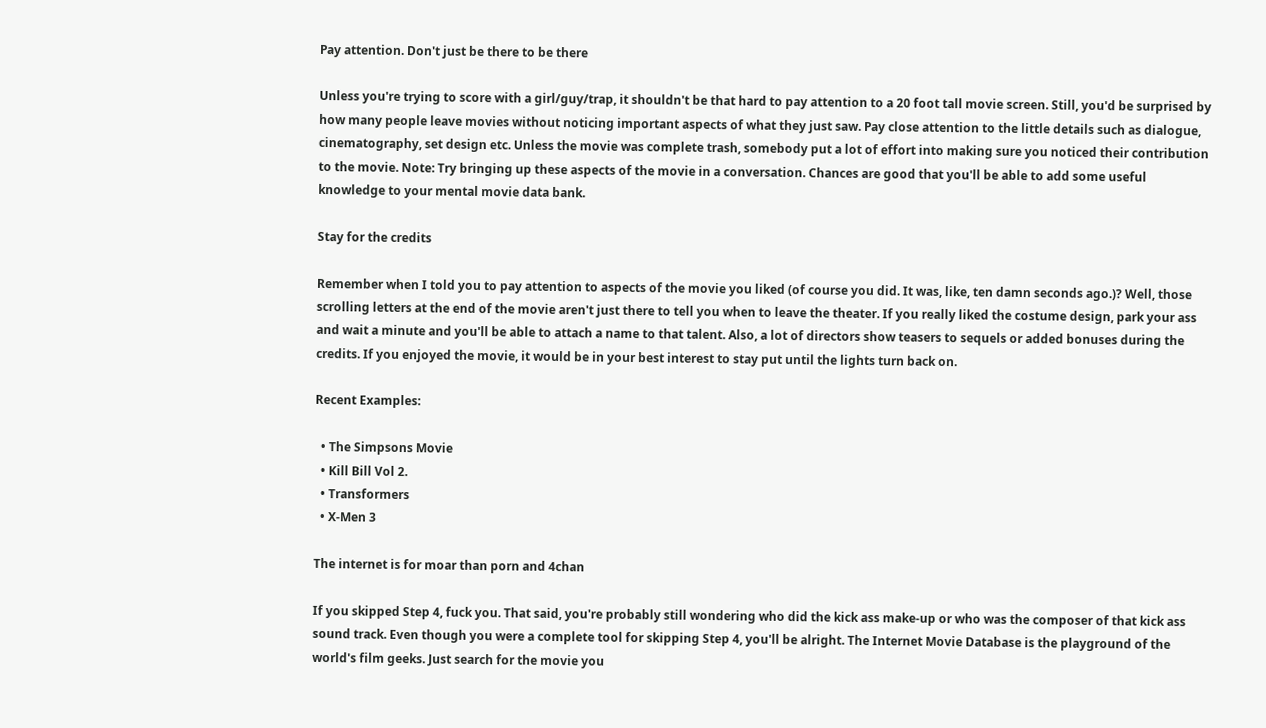Pay attention. Don't just be there to be there

Unless you're trying to score with a girl/guy/trap, it shouldn't be that hard to pay attention to a 20 foot tall movie screen. Still, you'd be surprised by how many people leave movies without noticing important aspects of what they just saw. Pay close attention to the little details such as dialogue, cinematography, set design etc. Unless the movie was complete trash, somebody put a lot of effort into making sure you noticed their contribution to the movie. Note: Try bringing up these aspects of the movie in a conversation. Chances are good that you'll be able to add some useful knowledge to your mental movie data bank.

Stay for the credits

Remember when I told you to pay attention to aspects of the movie you liked (of course you did. It was, like, ten damn seconds ago.)? Well, those scrolling letters at the end of the movie aren't just there to tell you when to leave the theater. If you really liked the costume design, park your ass and wait a minute and you'll be able to attach a name to that talent. Also, a lot of directors show teasers to sequels or added bonuses during the credits. If you enjoyed the movie, it would be in your best interest to stay put until the lights turn back on.

Recent Examples:

  • The Simpsons Movie
  • Kill Bill Vol 2.
  • Transformers
  • X-Men 3

The internet is for moar than porn and 4chan

If you skipped Step 4, fuck you. That said, you're probably still wondering who did the kick ass make-up or who was the composer of that kick ass sound track. Even though you were a complete tool for skipping Step 4, you'll be alright. The Internet Movie Database is the playground of the world's film geeks. Just search for the movie you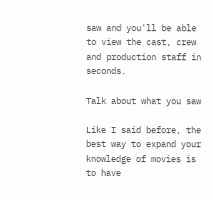saw and you'll be able to view the cast, crew and production staff in seconds.

Talk about what you saw

Like I said before, the best way to expand your knowledge of movies is to have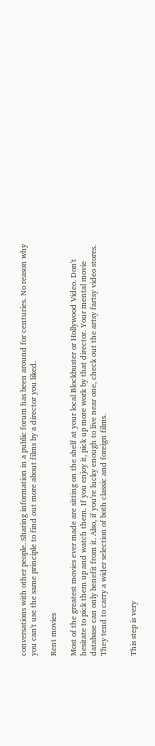conversations with other people. Sharing information in a public forum has been around for centuries. No reason why you can't use the same principle to find out more about films by a director you liked.

Rent movies

Most of the greatest movies ever made are sitting on the shelf at your local Blockbuster or Hollywood Video. Don't hesitate to pick them up and watch them. If you enjoy it, pick up more work by that director. Your mental movie database can only benefit from it. Also, if you're lucky enough to live near one, check out the artsy fartsy video stores. They tend to carry a wider selection of both classic and foreign films.


This step is very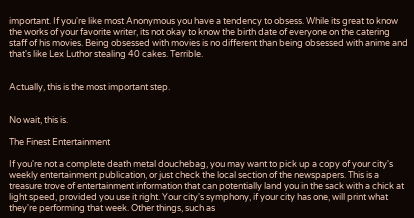important. If you're like most Anonymous you have a tendency to obsess. While its great to know the works of your favorite writer, its not okay to know the birth date of everyone on the catering staff of his movies. Being obsessed with movies is no different than being obsessed with anime and that's like Lex Luthor stealing 40 cakes. Terrible.


Actually, this is the most important step.


No wait, this is.

The Finest Entertainment

If you're not a complete death metal douchebag, you may want to pick up a copy of your city's weekly entertainment publication, or just check the local section of the newspapers. This is a treasure trove of entertainment information that can potentially land you in the sack with a chick at light speed, provided you use it right. Your city's symphony, if your city has one, will print what they're performing that week. Other things, such as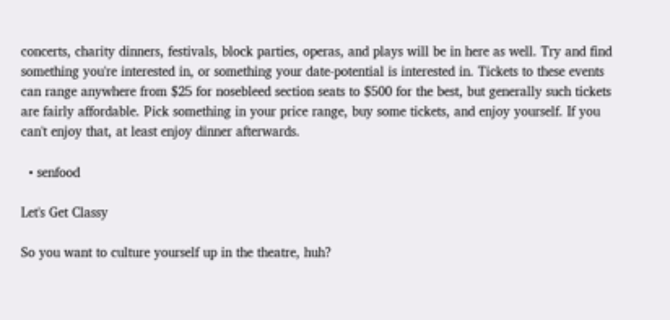concerts, charity dinners, festivals, block parties, operas, and plays will be in here as well. Try and find something you're interested in, or something your date-potential is interested in. Tickets to these events can range anywhere from $25 for nosebleed section seats to $500 for the best, but generally such tickets are fairly affordable. Pick something in your price range, buy some tickets, and enjoy yourself. If you can't enjoy that, at least enjoy dinner afterwards.

  • senfood

Let's Get Classy

So you want to culture yourself up in the theatre, huh?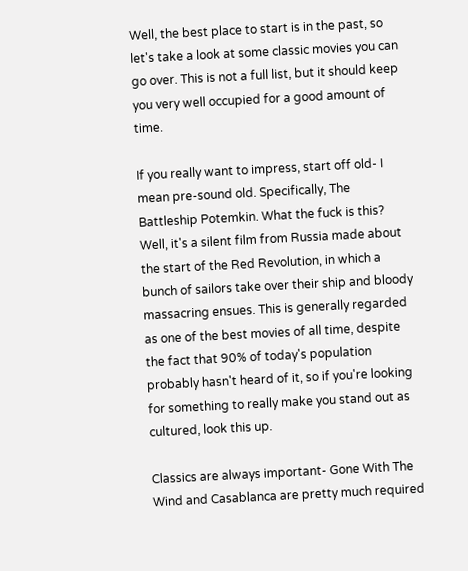Well, the best place to start is in the past, so let's take a look at some classic movies you can go over. This is not a full list, but it should keep you very well occupied for a good amount of time.

If you really want to impress, start off old- I mean pre-sound old. Specifically, The Battleship Potemkin. What the fuck is this? Well, it's a silent film from Russia made about the start of the Red Revolution, in which a bunch of sailors take over their ship and bloody massacring ensues. This is generally regarded as one of the best movies of all time, despite the fact that 90% of today's population probably hasn't heard of it, so if you're looking for something to really make you stand out as cultured, look this up.

Classics are always important- Gone With The Wind and Casablanca are pretty much required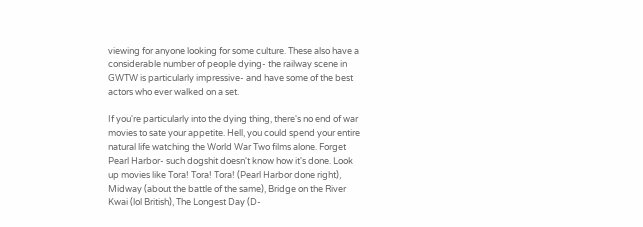viewing for anyone looking for some culture. These also have a considerable number of people dying- the railway scene in GWTW is particularly impressive- and have some of the best actors who ever walked on a set.

If you're particularly into the dying thing, there's no end of war movies to sate your appetite. Hell, you could spend your entire natural life watching the World War Two films alone. Forget Pearl Harbor- such dogshit doesn't know how it's done. Look up movies like Tora! Tora! Tora! (Pearl Harbor done right), Midway (about the battle of the same), Bridge on the River Kwai (lol British), The Longest Day (D-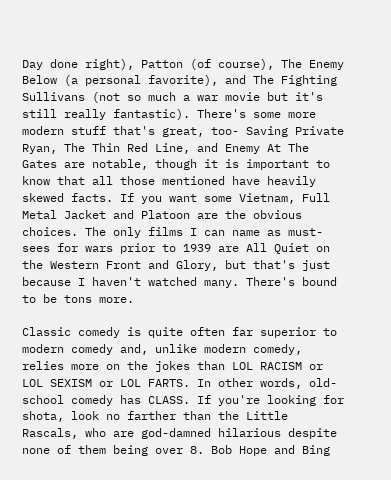Day done right), Patton (of course), The Enemy Below (a personal favorite), and The Fighting Sullivans (not so much a war movie but it's still really fantastic). There's some more modern stuff that's great, too- Saving Private Ryan, The Thin Red Line, and Enemy At The Gates are notable, though it is important to know that all those mentioned have heavily skewed facts. If you want some Vietnam, Full Metal Jacket and Platoon are the obvious choices. The only films I can name as must-sees for wars prior to 1939 are All Quiet on the Western Front and Glory, but that's just because I haven't watched many. There's bound to be tons more.

Classic comedy is quite often far superior to modern comedy and, unlike modern comedy, relies more on the jokes than LOL RACISM or LOL SEXISM or LOL FARTS. In other words, old-school comedy has CLASS. If you're looking for shota, look no farther than the Little Rascals, who are god-damned hilarious despite none of them being over 8. Bob Hope and Bing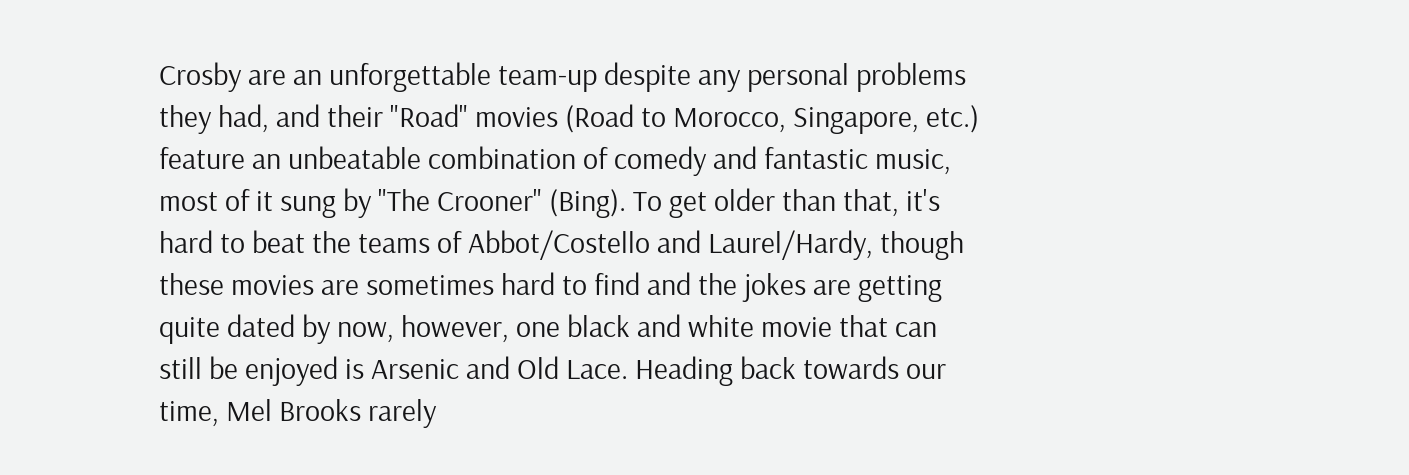Crosby are an unforgettable team-up despite any personal problems they had, and their "Road" movies (Road to Morocco, Singapore, etc.) feature an unbeatable combination of comedy and fantastic music, most of it sung by "The Crooner" (Bing). To get older than that, it's hard to beat the teams of Abbot/Costello and Laurel/Hardy, though these movies are sometimes hard to find and the jokes are getting quite dated by now, however, one black and white movie that can still be enjoyed is Arsenic and Old Lace. Heading back towards our time, Mel Brooks rarely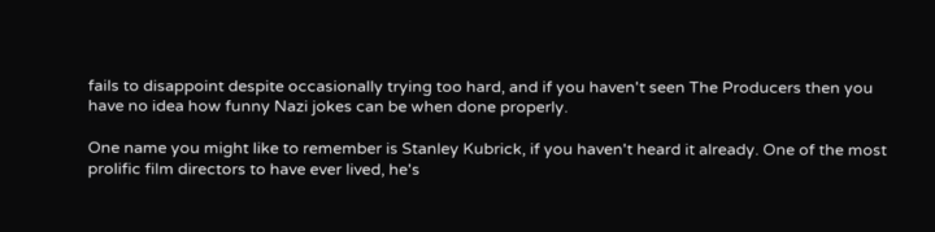fails to disappoint despite occasionally trying too hard, and if you haven't seen The Producers then you have no idea how funny Nazi jokes can be when done properly.

One name you might like to remember is Stanley Kubrick, if you haven't heard it already. One of the most prolific film directors to have ever lived, he's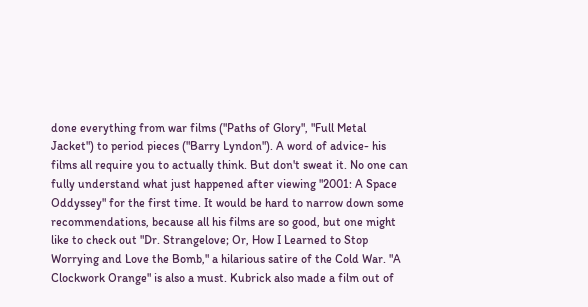done everything from war films ("Paths of Glory", "Full Metal Jacket") to period pieces ("Barry Lyndon"). A word of advice- his films all require you to actually think. But don't sweat it. No one can fully understand what just happened after viewing "2001: A Space Oddyssey" for the first time. It would be hard to narrow down some recommendations, because all his films are so good, but one might like to check out "Dr. Strangelove; Or, How I Learned to Stop Worrying and Love the Bomb," a hilarious satire of the Cold War. "A Clockwork Orange" is also a must. Kubrick also made a film out of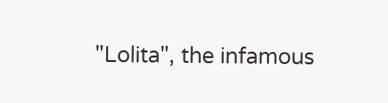"Lolita", the infamous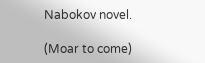Nabokov novel.

(Moar to come)